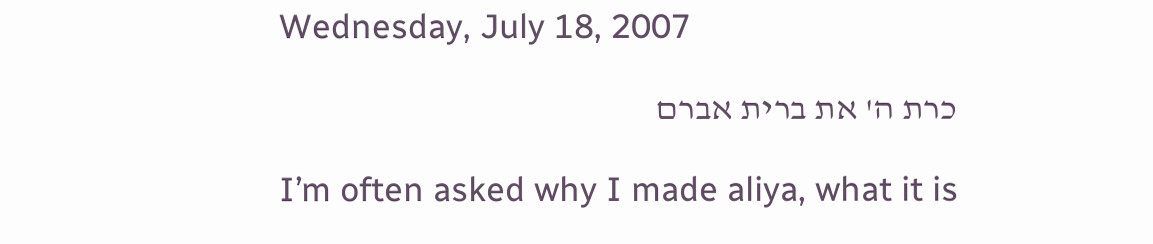Wednesday, July 18, 2007

כרת ה' את ברית אברם

I’m often asked why I made aliya, what it is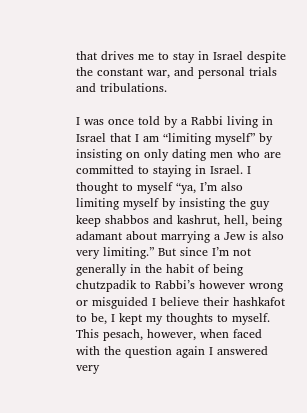that drives me to stay in Israel despite the constant war, and personal trials and tribulations.

I was once told by a Rabbi living in Israel that I am “limiting myself” by insisting on only dating men who are committed to staying in Israel. I thought to myself “ya, I’m also limiting myself by insisting the guy keep shabbos and kashrut, hell, being adamant about marrying a Jew is also very limiting.” But since I’m not generally in the habit of being chutzpadik to Rabbi’s however wrong or misguided I believe their hashkafot to be, I kept my thoughts to myself. This pesach, however, when faced with the question again I answered very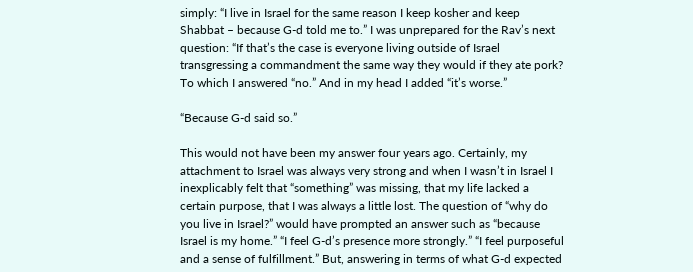simply: “I live in Israel for the same reason I keep kosher and keep Shabbat – because G-d told me to.” I was unprepared for the Rav’s next question: “If that’s the case is everyone living outside of Israel transgressing a commandment the same way they would if they ate pork? To which I answered “no.” And in my head I added “it’s worse.”

“Because G-d said so.”

This would not have been my answer four years ago. Certainly, my attachment to Israel was always very strong and when I wasn’t in Israel I inexplicably felt that “something” was missing, that my life lacked a certain purpose, that I was always a little lost. The question of “why do you live in Israel?” would have prompted an answer such as “because Israel is my home.” “I feel G-d’s presence more strongly.” “I feel purposeful and a sense of fulfillment.” But, answering in terms of what G-d expected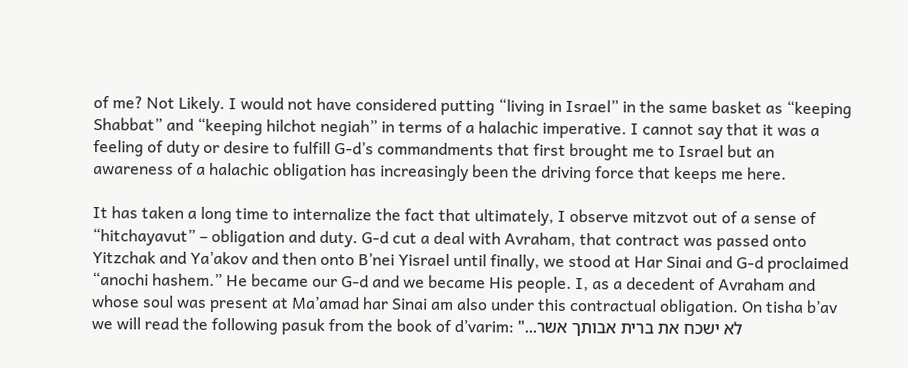of me? Not Likely. I would not have considered putting “living in Israel” in the same basket as “keeping Shabbat” and “keeping hilchot negiah” in terms of a halachic imperative. I cannot say that it was a feeling of duty or desire to fulfill G-d’s commandments that first brought me to Israel but an awareness of a halachic obligation has increasingly been the driving force that keeps me here.

It has taken a long time to internalize the fact that ultimately, I observe mitzvot out of a sense of “hitchayavut” – obligation and duty. G-d cut a deal with Avraham, that contract was passed onto Yitzchak and Ya’akov and then onto B’nei Yisrael until finally, we stood at Har Sinai and G-d proclaimed “anochi hashem.” He became our G-d and we became His people. I, as a decedent of Avraham and whose soul was present at Ma’amad har Sinai am also under this contractual obligation. On tisha b’av we will read the following pasuk from the book of d’varim: "...לא ישכח את ברית אבותך אשר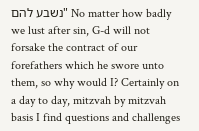נשבע להם" No matter how badly we lust after sin, G-d will not forsake the contract of our forefathers which he swore unto them, so why would I? Certainly on a day to day, mitzvah by mitzvah basis I find questions and challenges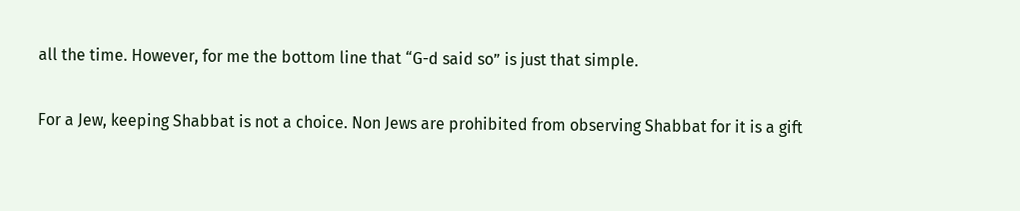all the time. However, for me the bottom line that “G-d said so” is just that simple.

For a Jew, keeping Shabbat is not a choice. Non Jews are prohibited from observing Shabbat for it is a gift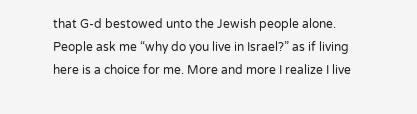that G-d bestowed unto the Jewish people alone. People ask me “why do you live in Israel?” as if living here is a choice for me. More and more I realize I live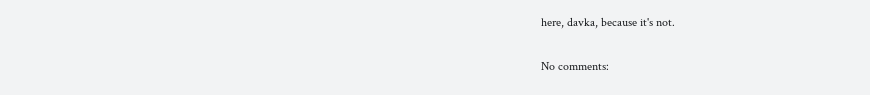here, davka, because it's not.

No comments: